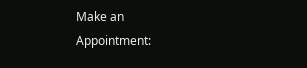Make an Appointment: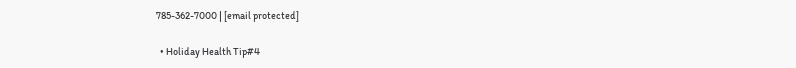785-362-7000 | [email protected]

  • Holiday Health Tip#4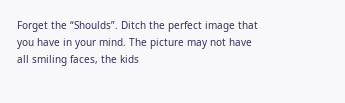Forget the “Shoulds”. Ditch the perfect image that you have in your mind. The picture may not have all smiling faces, the kids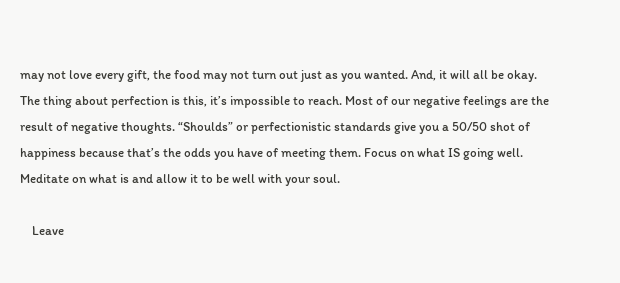may not love every gift, the food may not turn out just as you wanted. And, it will all be okay. The thing about perfection is this, it’s impossible to reach. Most of our negative feelings are the result of negative thoughts. “Shoulds” or perfectionistic standards give you a 50/50 shot of happiness because that’s the odds you have of meeting them. Focus on what IS going well. Meditate on what is and allow it to be well with your soul.

    Leave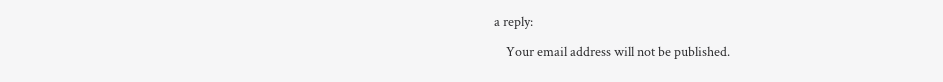a reply:

    Your email address will not be published.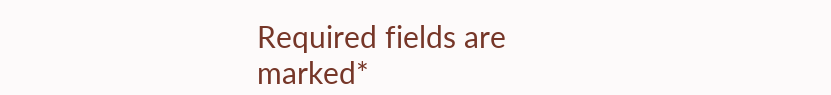Required fields are marked*